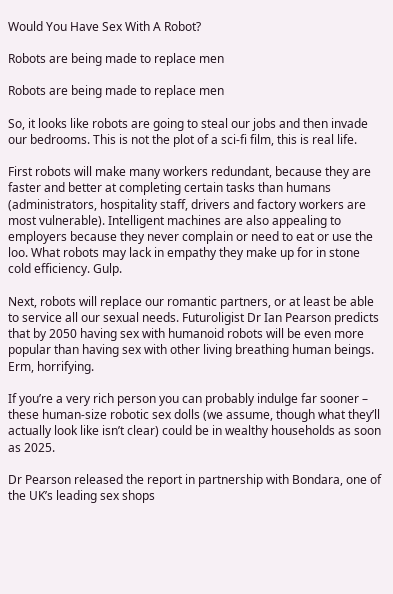Would You Have Sex With A Robot?

Robots are being made to replace men

Robots are being made to replace men

So, it looks like robots are going to steal our jobs and then invade our bedrooms. This is not the plot of a sci-fi film, this is real life.

First robots will make many workers redundant, because they are faster and better at completing certain tasks than humans (administrators, hospitality staff, drivers and factory workers are most vulnerable). Intelligent machines are also appealing to employers because they never complain or need to eat or use the loo. What robots may lack in empathy they make up for in stone cold efficiency. Gulp.

Next, robots will replace our romantic partners, or at least be able to service all our sexual needs. Futuroligist Dr Ian Pearson predicts that by 2050 having sex with humanoid robots will be even more popular than having sex with other living breathing human beings. Erm, horrifying.

If you’re a very rich person you can probably indulge far sooner – these human-size robotic sex dolls (we assume, though what they’ll actually look like isn’t clear) could be in wealthy households as soon as 2025.

Dr Pearson released the report in partnership with Bondara, one of the UK’s leading sex shops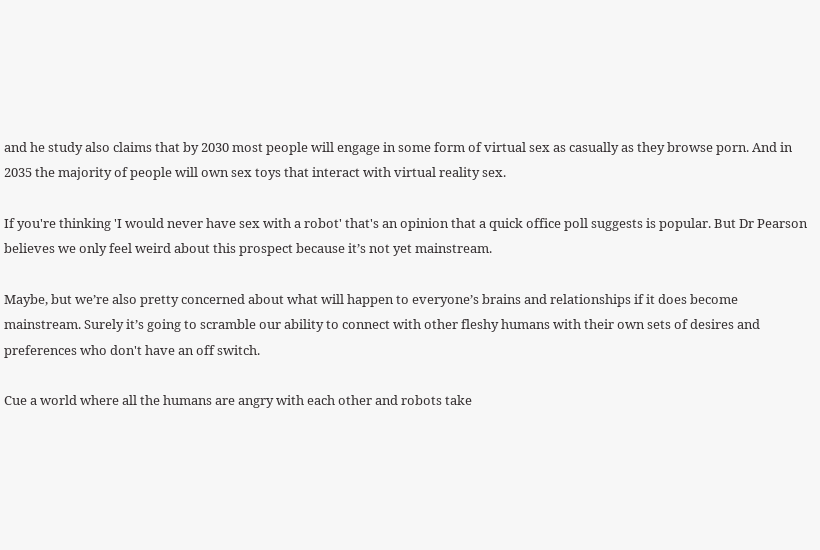and he study also claims that by 2030 most people will engage in some form of virtual sex as casually as they browse porn. And in 2035 the majority of people will own sex toys that interact with virtual reality sex.

If you're thinking 'I would never have sex with a robot' that's an opinion that a quick office poll suggests is popular. But Dr Pearson believes we only feel weird about this prospect because it’s not yet mainstream.

Maybe, but we’re also pretty concerned about what will happen to everyone’s brains and relationships if it does become mainstream. Surely it’s going to scramble our ability to connect with other fleshy humans with their own sets of desires and preferences who don't have an off switch.

Cue a world where all the humans are angry with each other and robots take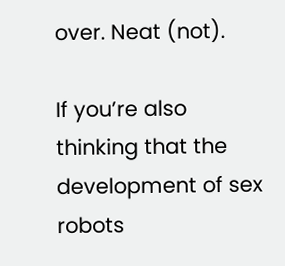over. Neat (not).

If you’re also thinking that the development of sex robots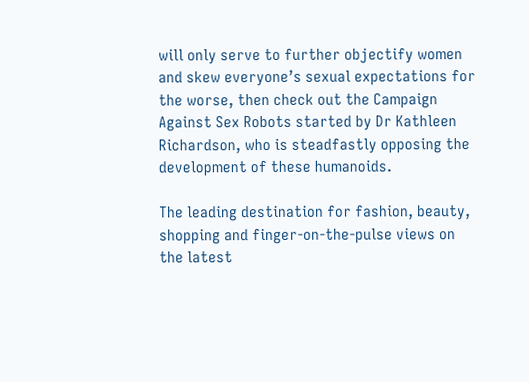will only serve to further objectify women and skew everyone’s sexual expectations for the worse, then check out the Campaign Against Sex Robots started by Dr Kathleen Richardson, who is steadfastly opposing the development of these humanoids.

The leading destination for fashion, beauty, shopping and finger-on-the-pulse views on the latest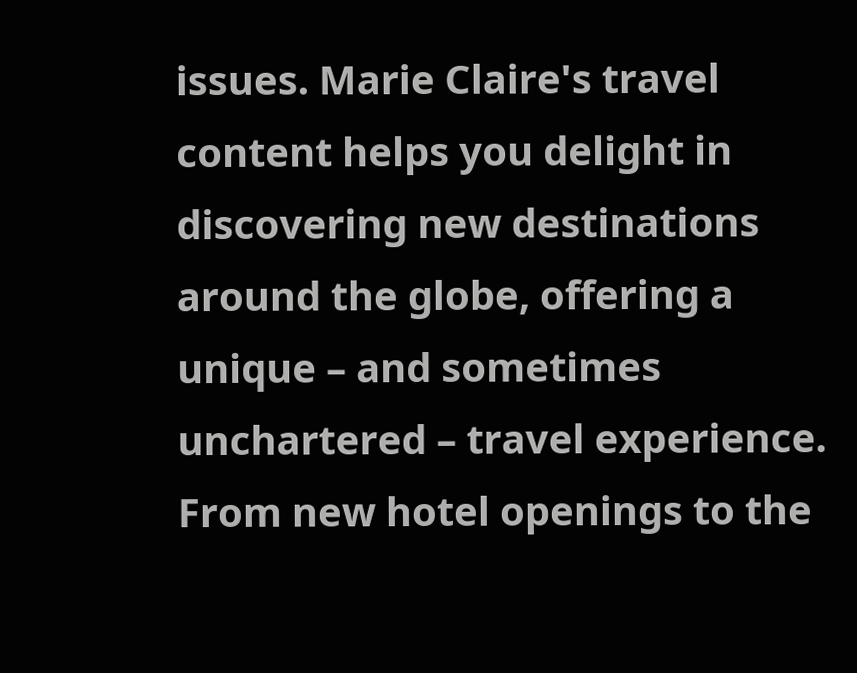issues. Marie Claire's travel content helps you delight in discovering new destinations around the globe, offering a unique – and sometimes unchartered – travel experience. From new hotel openings to the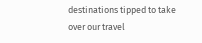destinations tipped to take over our travel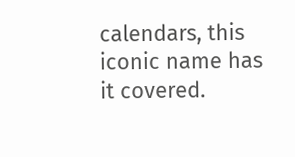calendars, this iconic name has it covered.